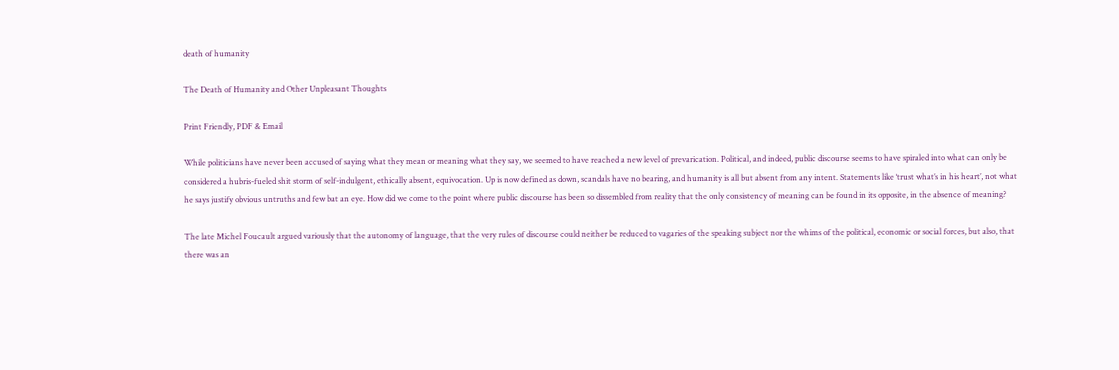death of humanity

The Death of Humanity and Other Unpleasant Thoughts

Print Friendly, PDF & Email

While politicians have never been accused of saying what they mean or meaning what they say, we seemed to have reached a new level of prevarication. Political, and indeed, public discourse seems to have spiraled into what can only be considered a hubris-fueled shit storm of self-indulgent, ethically absent, equivocation. Up is now defined as down, scandals have no bearing, and humanity is all but absent from any intent. Statements like ‘trust what’s in his heart’, not what he says justify obvious untruths and few bat an eye. How did we come to the point where public discourse has been so dissembled from reality that the only consistency of meaning can be found in its opposite, in the absence of meaning?

The late Michel Foucault argued variously that the autonomy of language, that the very rules of discourse could neither be reduced to vagaries of the speaking subject nor the whims of the political, economic or social forces, but also, that there was an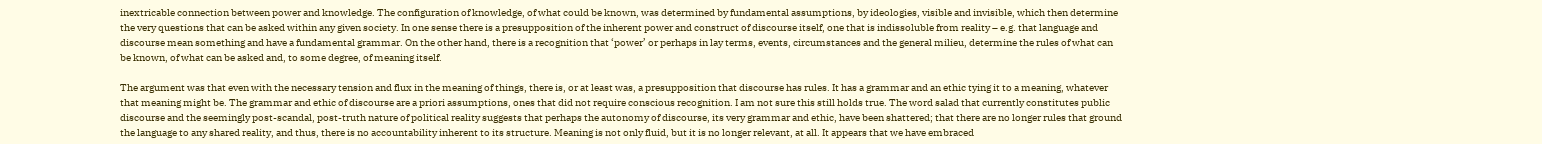inextricable connection between power and knowledge. The configuration of knowledge, of what could be known, was determined by fundamental assumptions, by ideologies, visible and invisible, which then determine the very questions that can be asked within any given society. In one sense there is a presupposition of the inherent power and construct of discourse itself, one that is indissoluble from reality – e.g. that language and discourse mean something and have a fundamental grammar. On the other hand, there is a recognition that ‘power’ or perhaps in lay terms, events, circumstances and the general milieu, determine the rules of what can be known, of what can be asked and, to some degree, of meaning itself.

The argument was that even with the necessary tension and flux in the meaning of things, there is, or at least was, a presupposition that discourse has rules. It has a grammar and an ethic tying it to a meaning, whatever that meaning might be. The grammar and ethic of discourse are a priori assumptions, ones that did not require conscious recognition. I am not sure this still holds true. The word salad that currently constitutes public discourse and the seemingly post-scandal, post-truth nature of political reality suggests that perhaps the autonomy of discourse, its very grammar and ethic, have been shattered; that there are no longer rules that ground the language to any shared reality, and thus, there is no accountability inherent to its structure. Meaning is not only fluid, but it is no longer relevant, at all. It appears that we have embraced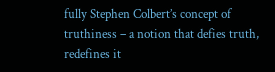fully Stephen Colbert’s concept of truthiness – a notion that defies truth, redefines it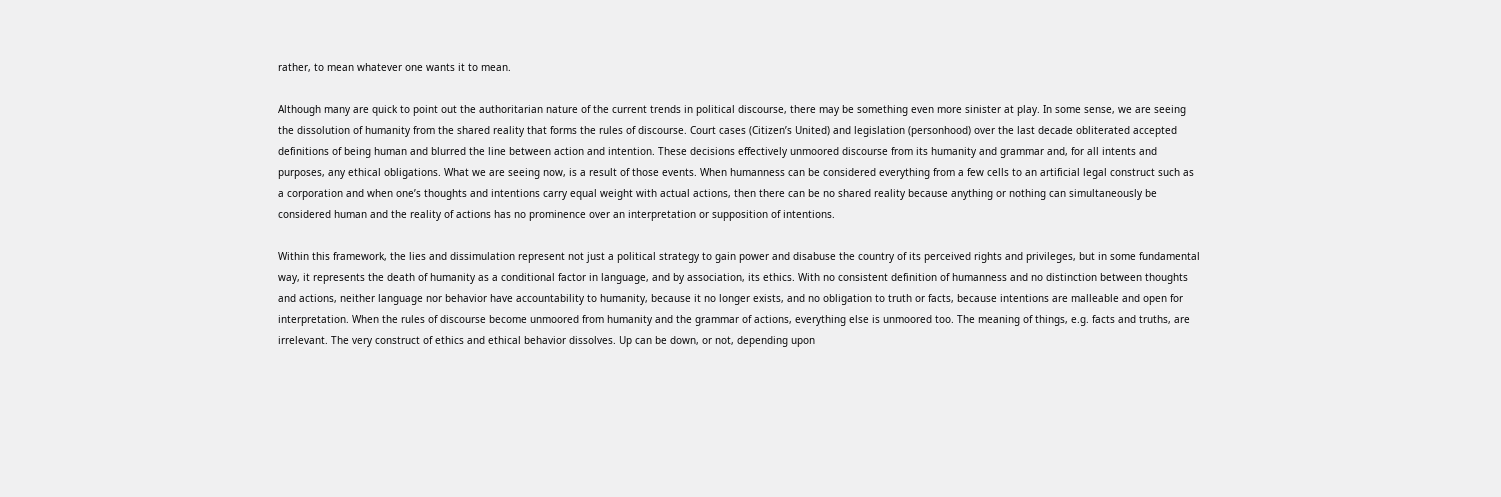rather, to mean whatever one wants it to mean.

Although many are quick to point out the authoritarian nature of the current trends in political discourse, there may be something even more sinister at play. In some sense, we are seeing the dissolution of humanity from the shared reality that forms the rules of discourse. Court cases (Citizen’s United) and legislation (personhood) over the last decade obliterated accepted definitions of being human and blurred the line between action and intention. These decisions effectively unmoored discourse from its humanity and grammar and, for all intents and purposes, any ethical obligations. What we are seeing now, is a result of those events. When humanness can be considered everything from a few cells to an artificial legal construct such as a corporation and when one’s thoughts and intentions carry equal weight with actual actions, then there can be no shared reality because anything or nothing can simultaneously be considered human and the reality of actions has no prominence over an interpretation or supposition of intentions.

Within this framework, the lies and dissimulation represent not just a political strategy to gain power and disabuse the country of its perceived rights and privileges, but in some fundamental way, it represents the death of humanity as a conditional factor in language, and by association, its ethics. With no consistent definition of humanness and no distinction between thoughts and actions, neither language nor behavior have accountability to humanity, because it no longer exists, and no obligation to truth or facts, because intentions are malleable and open for interpretation. When the rules of discourse become unmoored from humanity and the grammar of actions, everything else is unmoored too. The meaning of things, e.g. facts and truths, are irrelevant. The very construct of ethics and ethical behavior dissolves. Up can be down, or not, depending upon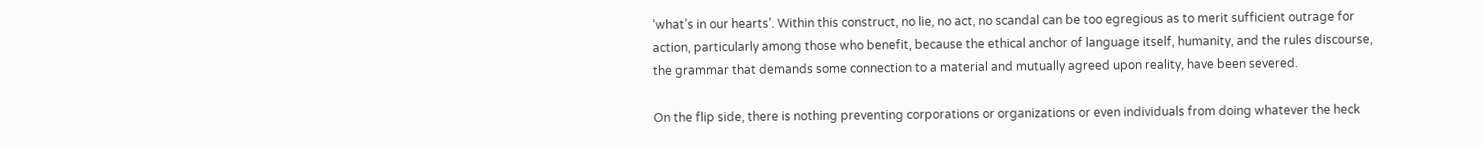‘what’s in our hearts’. Within this construct, no lie, no act, no scandal can be too egregious as to merit sufficient outrage for action, particularly among those who benefit, because the ethical anchor of language itself, humanity, and the rules discourse, the grammar that demands some connection to a material and mutually agreed upon reality, have been severed.

On the flip side, there is nothing preventing corporations or organizations or even individuals from doing whatever the heck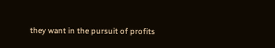they want in the pursuit of profits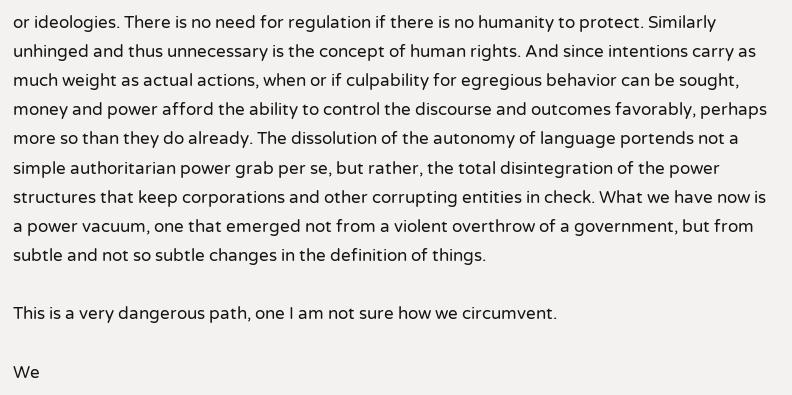or ideologies. There is no need for regulation if there is no humanity to protect. Similarly unhinged and thus unnecessary is the concept of human rights. And since intentions carry as much weight as actual actions, when or if culpability for egregious behavior can be sought, money and power afford the ability to control the discourse and outcomes favorably, perhaps more so than they do already. The dissolution of the autonomy of language portends not a simple authoritarian power grab per se, but rather, the total disintegration of the power structures that keep corporations and other corrupting entities in check. What we have now is a power vacuum, one that emerged not from a violent overthrow of a government, but from subtle and not so subtle changes in the definition of things.

This is a very dangerous path, one I am not sure how we circumvent.

We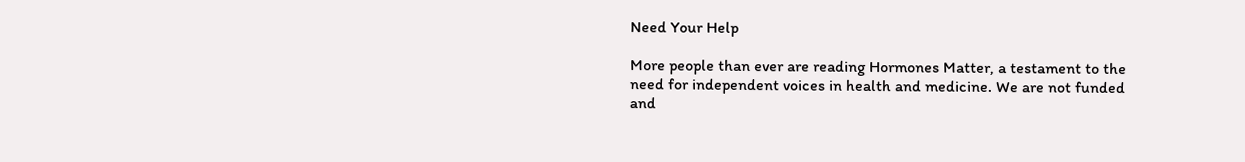Need Your Help

More people than ever are reading Hormones Matter, a testament to the need for independent voices in health and medicine. We are not funded and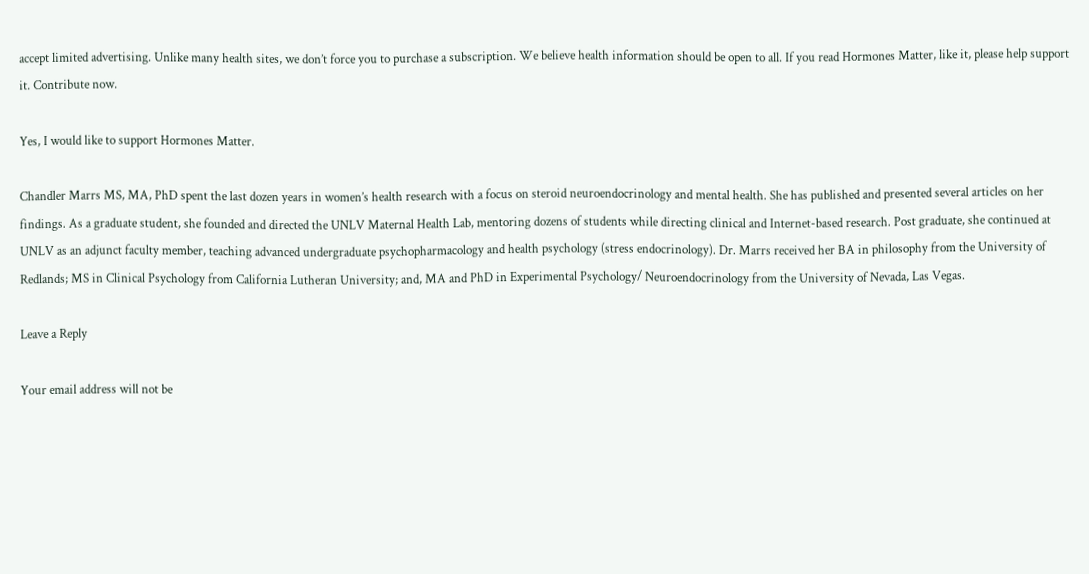accept limited advertising. Unlike many health sites, we don’t force you to purchase a subscription. We believe health information should be open to all. If you read Hormones Matter, like it, please help support it. Contribute now.

Yes, I would like to support Hormones Matter.

Chandler Marrs MS, MA, PhD spent the last dozen years in women’s health research with a focus on steroid neuroendocrinology and mental health. She has published and presented several articles on her findings. As a graduate student, she founded and directed the UNLV Maternal Health Lab, mentoring dozens of students while directing clinical and Internet-based research. Post graduate, she continued at UNLV as an adjunct faculty member, teaching advanced undergraduate psychopharmacology and health psychology (stress endocrinology). Dr. Marrs received her BA in philosophy from the University of Redlands; MS in Clinical Psychology from California Lutheran University; and, MA and PhD in Experimental Psychology/ Neuroendocrinology from the University of Nevada, Las Vegas.

Leave a Reply

Your email address will not be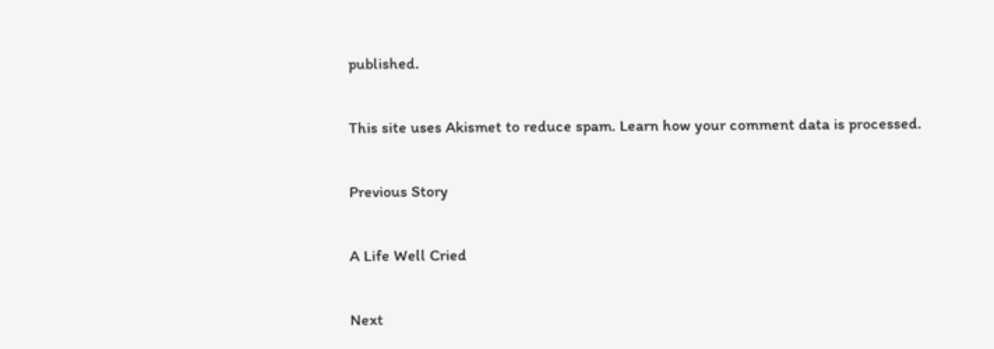published.

This site uses Akismet to reduce spam. Learn how your comment data is processed.

Previous Story

A Life Well Cried

Next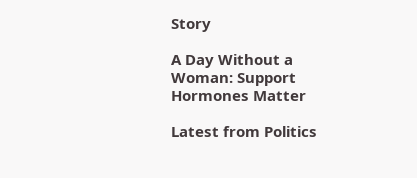Story

A Day Without a Woman: Support Hormones Matter

Latest from Politics